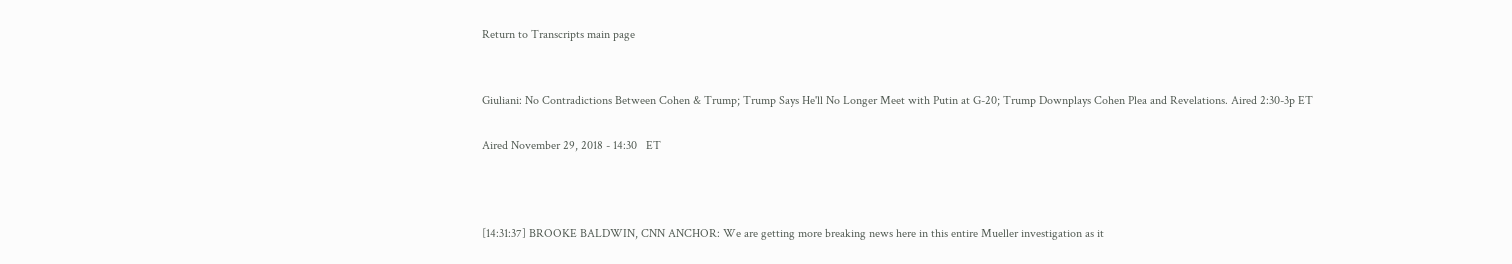Return to Transcripts main page


Giuliani: No Contradictions Between Cohen & Trump; Trump Says He'll No Longer Meet with Putin at G-20; Trump Downplays Cohen Plea and Revelations. Aired 2:30-3p ET

Aired November 29, 2018 - 14:30   ET



[14:31:37] BROOKE BALDWIN, CNN ANCHOR: We are getting more breaking news here in this entire Mueller investigation as it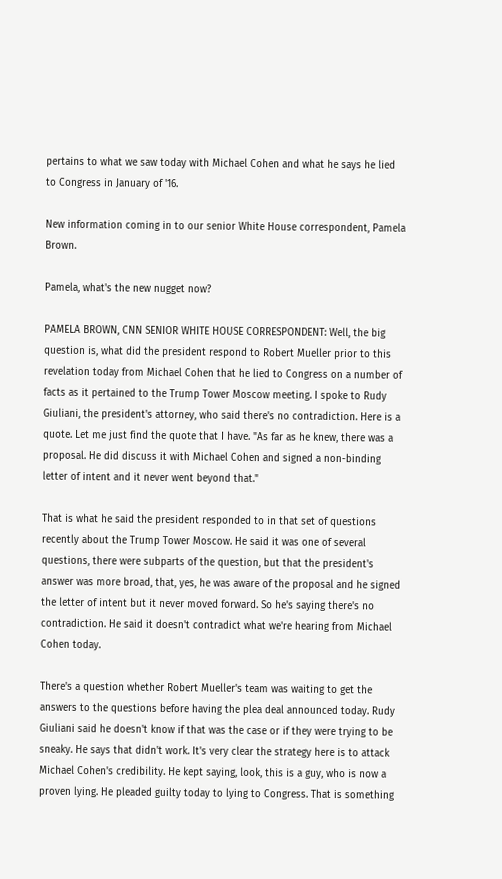pertains to what we saw today with Michael Cohen and what he says he lied to Congress in January of '16.

New information coming in to our senior White House correspondent, Pamela Brown.

Pamela, what's the new nugget now?

PAMELA BROWN, CNN SENIOR WHITE HOUSE CORRESPONDENT: Well, the big question is, what did the president respond to Robert Mueller prior to this revelation today from Michael Cohen that he lied to Congress on a number of facts as it pertained to the Trump Tower Moscow meeting. I spoke to Rudy Giuliani, the president's attorney, who said there's no contradiction. Here is a quote. Let me just find the quote that I have. "As far as he knew, there was a proposal. He did discuss it with Michael Cohen and signed a non-binding letter of intent and it never went beyond that."

That is what he said the president responded to in that set of questions recently about the Trump Tower Moscow. He said it was one of several questions, there were subparts of the question, but that the president's answer was more broad, that, yes, he was aware of the proposal and he signed the letter of intent but it never moved forward. So he's saying there's no contradiction. He said it doesn't contradict what we're hearing from Michael Cohen today.

There's a question whether Robert Mueller's team was waiting to get the answers to the questions before having the plea deal announced today. Rudy Giuliani said he doesn't know if that was the case or if they were trying to be sneaky. He says that didn't work. It's very clear the strategy here is to attack Michael Cohen's credibility. He kept saying, look, this is a guy, who is now a proven lying. He pleaded guilty today to lying to Congress. That is something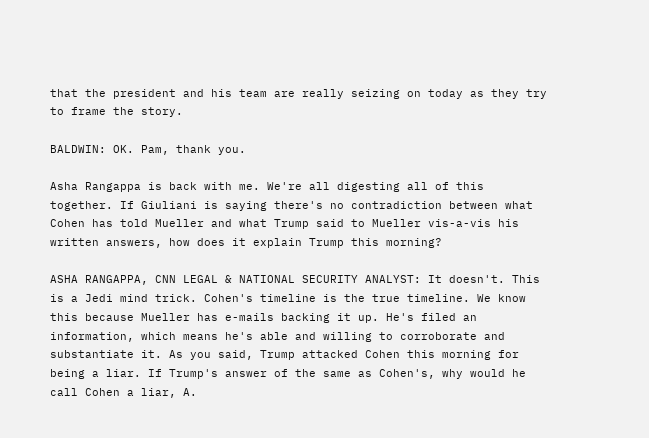that the president and his team are really seizing on today as they try to frame the story.

BALDWIN: OK. Pam, thank you.

Asha Rangappa is back with me. We're all digesting all of this together. If Giuliani is saying there's no contradiction between what Cohen has told Mueller and what Trump said to Mueller vis-a-vis his written answers, how does it explain Trump this morning?

ASHA RANGAPPA, CNN LEGAL & NATIONAL SECURITY ANALYST: It doesn't. This is a Jedi mind trick. Cohen's timeline is the true timeline. We know this because Mueller has e-mails backing it up. He's filed an information, which means he's able and willing to corroborate and substantiate it. As you said, Trump attacked Cohen this morning for being a liar. If Trump's answer of the same as Cohen's, why would he call Cohen a liar, A.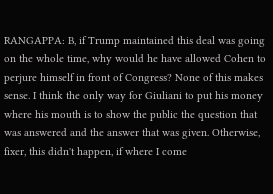RANGAPPA: B, if Trump maintained this deal was going on the whole time, why would he have allowed Cohen to perjure himself in front of Congress? None of this makes sense. I think the only way for Giuliani to put his money where his mouth is to show the public the question that was answered and the answer that was given. Otherwise, fixer, this didn't happen, if where I come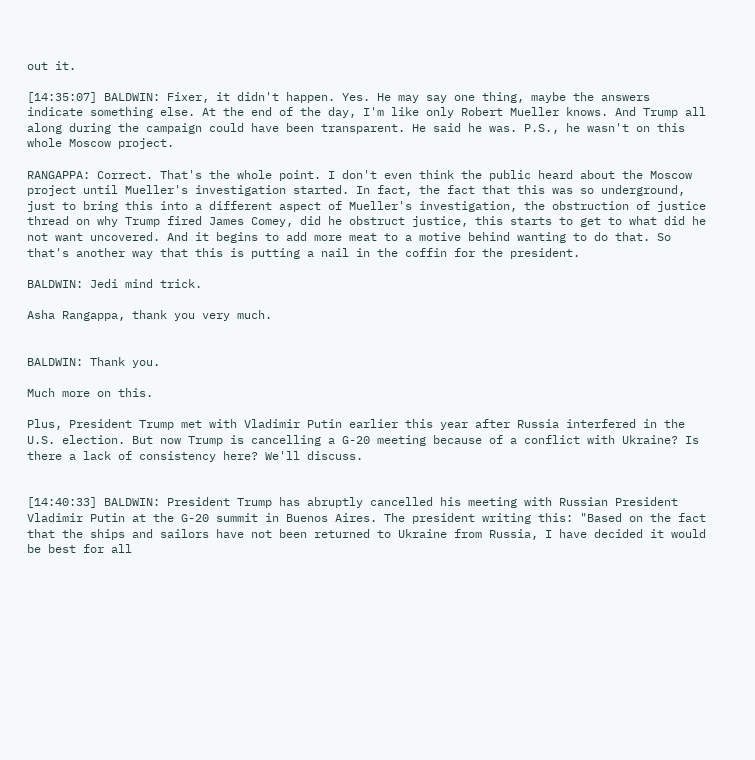out it.

[14:35:07] BALDWIN: Fixer, it didn't happen. Yes. He may say one thing, maybe the answers indicate something else. At the end of the day, I'm like only Robert Mueller knows. And Trump all along during the campaign could have been transparent. He said he was. P.S., he wasn't on this whole Moscow project.

RANGAPPA: Correct. That's the whole point. I don't even think the public heard about the Moscow project until Mueller's investigation started. In fact, the fact that this was so underground, just to bring this into a different aspect of Mueller's investigation, the obstruction of justice thread on why Trump fired James Comey, did he obstruct justice, this starts to get to what did he not want uncovered. And it begins to add more meat to a motive behind wanting to do that. So that's another way that this is putting a nail in the coffin for the president.

BALDWIN: Jedi mind trick.

Asha Rangappa, thank you very much.


BALDWIN: Thank you.

Much more on this.

Plus, President Trump met with Vladimir Putin earlier this year after Russia interfered in the U.S. election. But now Trump is cancelling a G-20 meeting because of a conflict with Ukraine? Is there a lack of consistency here? We'll discuss.


[14:40:33] BALDWIN: President Trump has abruptly cancelled his meeting with Russian President Vladimir Putin at the G-20 summit in Buenos Aires. The president writing this: "Based on the fact that the ships and sailors have not been returned to Ukraine from Russia, I have decided it would be best for all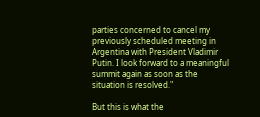parties concerned to cancel my previously scheduled meeting in Argentina with President Vladimir Putin. I look forward to a meaningful summit again as soon as the situation is resolved."

But this is what the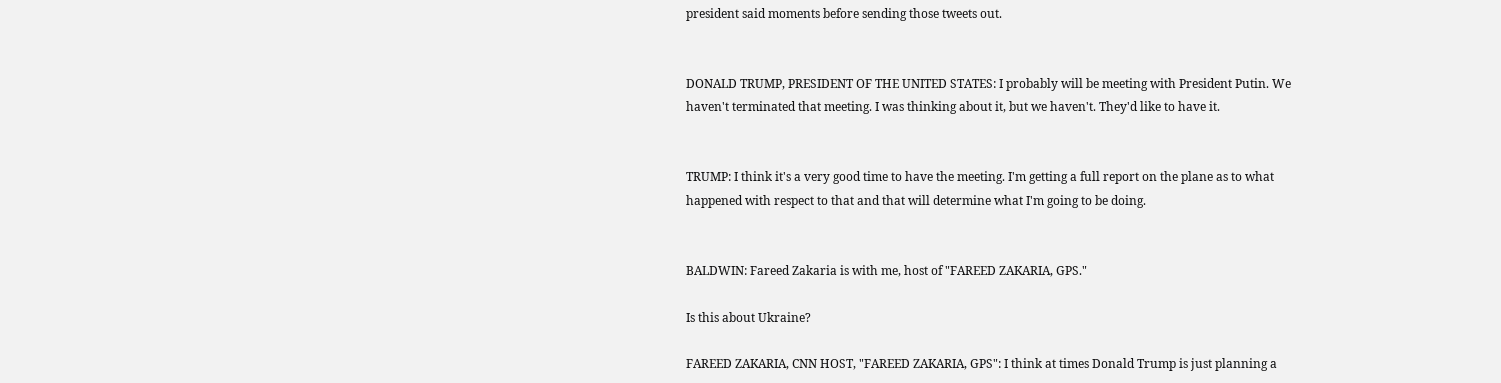president said moments before sending those tweets out.


DONALD TRUMP, PRESIDENT OF THE UNITED STATES: I probably will be meeting with President Putin. We haven't terminated that meeting. I was thinking about it, but we haven't. They'd like to have it.


TRUMP: I think it's a very good time to have the meeting. I'm getting a full report on the plane as to what happened with respect to that and that will determine what I'm going to be doing.


BALDWIN: Fareed Zakaria is with me, host of "FAREED ZAKARIA, GPS."

Is this about Ukraine?

FAREED ZAKARIA, CNN HOST, "FAREED ZAKARIA, GPS": I think at times Donald Trump is just planning a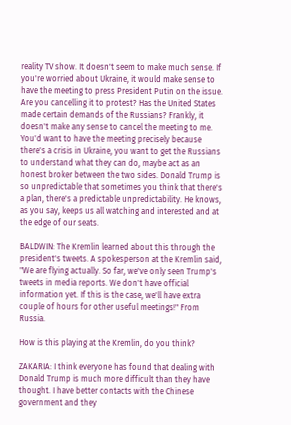reality TV show. It doesn't seem to make much sense. If you're worried about Ukraine, it would make sense to have the meeting to press President Putin on the issue. Are you cancelling it to protest? Has the United States made certain demands of the Russians? Frankly, it doesn't make any sense to cancel the meeting to me. You'd want to have the meeting precisely because there's a crisis in Ukraine, you want to get the Russians to understand what they can do, maybe act as an honest broker between the two sides. Donald Trump is so unpredictable that sometimes you think that there's a plan, there's a predictable unpredictability. He knows, as you say, keeps us all watching and interested and at the edge of our seats.

BALDWIN: The Kremlin learned about this through the president's tweets. A spokesperson at the Kremlin said, "We are flying actually. So far, we've only seen Trump's tweets in media reports. We don't have official information yet. If this is the case, we'll have extra couple of hours for other useful meetings!" From Russia.

How is this playing at the Kremlin, do you think?

ZAKARIA: I think everyone has found that dealing with Donald Trump is much more difficult than they have thought. I have better contacts with the Chinese government and they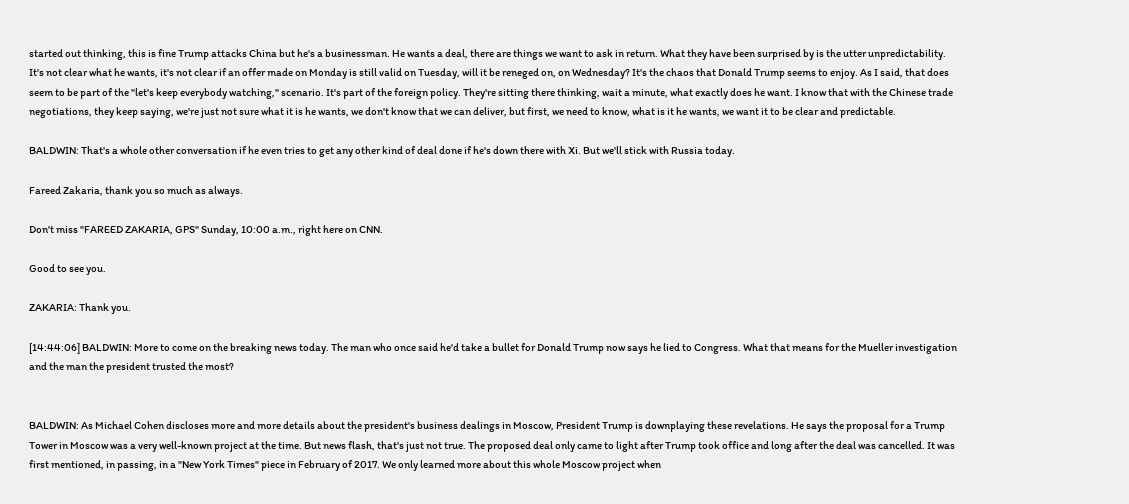started out thinking, this is fine Trump attacks China but he's a businessman. He wants a deal, there are things we want to ask in return. What they have been surprised by is the utter unpredictability. It's not clear what he wants, it's not clear if an offer made on Monday is still valid on Tuesday, will it be reneged on, on Wednesday? It's the chaos that Donald Trump seems to enjoy. As I said, that does seem to be part of the "let's keep everybody watching," scenario. It's part of the foreign policy. They're sitting there thinking, wait a minute, what exactly does he want. I know that with the Chinese trade negotiations, they keep saying, we're just not sure what it is he wants, we don't know that we can deliver, but first, we need to know, what is it he wants, we want it to be clear and predictable.

BALDWIN: That's a whole other conversation if he even tries to get any other kind of deal done if he's down there with Xi. But we'll stick with Russia today.

Fareed Zakaria, thank you so much as always.

Don't miss "FAREED ZAKARIA, GPS" Sunday, 10:00 a.m., right here on CNN.

Good to see you.

ZAKARIA: Thank you.

[14:44:06] BALDWIN: More to come on the breaking news today. The man who once said he'd take a bullet for Donald Trump now says he lied to Congress. What that means for the Mueller investigation and the man the president trusted the most?


BALDWIN: As Michael Cohen discloses more and more details about the president's business dealings in Moscow, President Trump is downplaying these revelations. He says the proposal for a Trump Tower in Moscow was a very well-known project at the time. But news flash, that's just not true. The proposed deal only came to light after Trump took office and long after the deal was cancelled. It was first mentioned, in passing, in a "New York Times" piece in February of 2017. We only learned more about this whole Moscow project when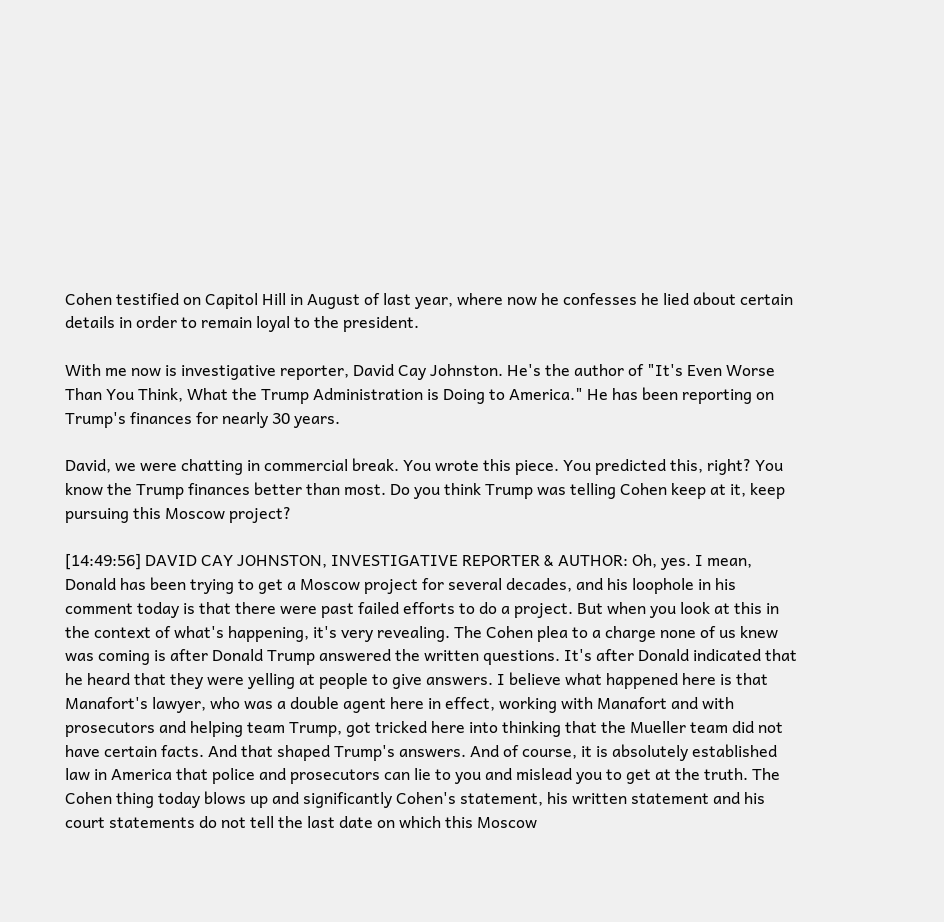Cohen testified on Capitol Hill in August of last year, where now he confesses he lied about certain details in order to remain loyal to the president.

With me now is investigative reporter, David Cay Johnston. He's the author of "It's Even Worse Than You Think, What the Trump Administration is Doing to America." He has been reporting on Trump's finances for nearly 30 years.

David, we were chatting in commercial break. You wrote this piece. You predicted this, right? You know the Trump finances better than most. Do you think Trump was telling Cohen keep at it, keep pursuing this Moscow project?

[14:49:56] DAVID CAY JOHNSTON, INVESTIGATIVE REPORTER & AUTHOR: Oh, yes. I mean, Donald has been trying to get a Moscow project for several decades, and his loophole in his comment today is that there were past failed efforts to do a project. But when you look at this in the context of what's happening, it's very revealing. The Cohen plea to a charge none of us knew was coming is after Donald Trump answered the written questions. It's after Donald indicated that he heard that they were yelling at people to give answers. I believe what happened here is that Manafort's lawyer, who was a double agent here in effect, working with Manafort and with prosecutors and helping team Trump, got tricked here into thinking that the Mueller team did not have certain facts. And that shaped Trump's answers. And of course, it is absolutely established law in America that police and prosecutors can lie to you and mislead you to get at the truth. The Cohen thing today blows up and significantly Cohen's statement, his written statement and his court statements do not tell the last date on which this Moscow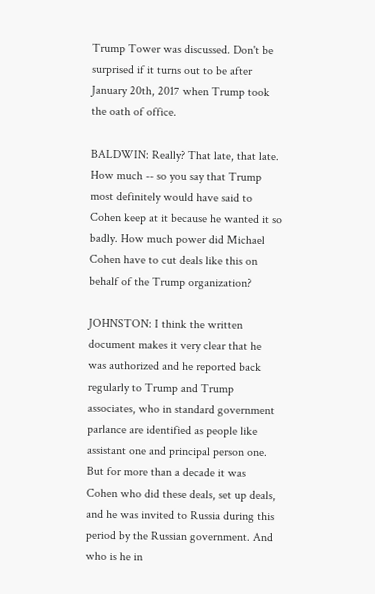Trump Tower was discussed. Don't be surprised if it turns out to be after January 20th, 2017 when Trump took the oath of office.

BALDWIN: Really? That late, that late. How much -- so you say that Trump most definitely would have said to Cohen keep at it because he wanted it so badly. How much power did Michael Cohen have to cut deals like this on behalf of the Trump organization?

JOHNSTON: I think the written document makes it very clear that he was authorized and he reported back regularly to Trump and Trump associates, who in standard government parlance are identified as people like assistant one and principal person one. But for more than a decade it was Cohen who did these deals, set up deals, and he was invited to Russia during this period by the Russian government. And who is he in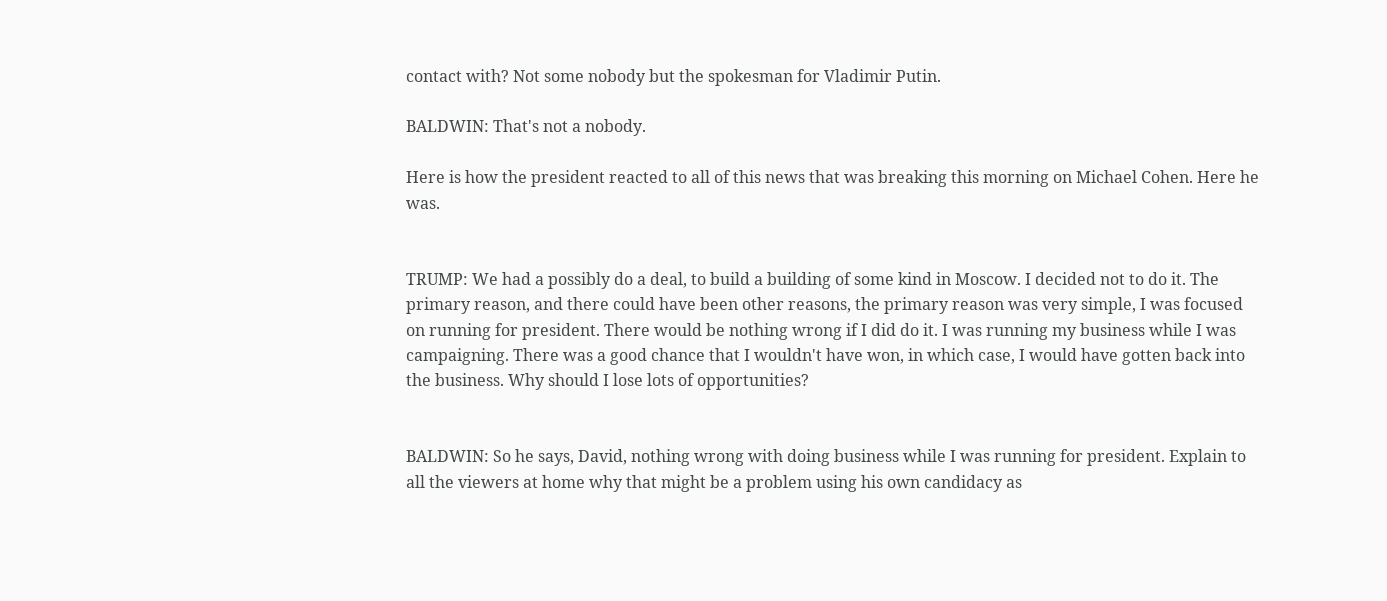contact with? Not some nobody but the spokesman for Vladimir Putin.

BALDWIN: That's not a nobody.

Here is how the president reacted to all of this news that was breaking this morning on Michael Cohen. Here he was.


TRUMP: We had a possibly do a deal, to build a building of some kind in Moscow. I decided not to do it. The primary reason, and there could have been other reasons, the primary reason was very simple, I was focused on running for president. There would be nothing wrong if I did do it. I was running my business while I was campaigning. There was a good chance that I wouldn't have won, in which case, I would have gotten back into the business. Why should I lose lots of opportunities?


BALDWIN: So he says, David, nothing wrong with doing business while I was running for president. Explain to all the viewers at home why that might be a problem using his own candidacy as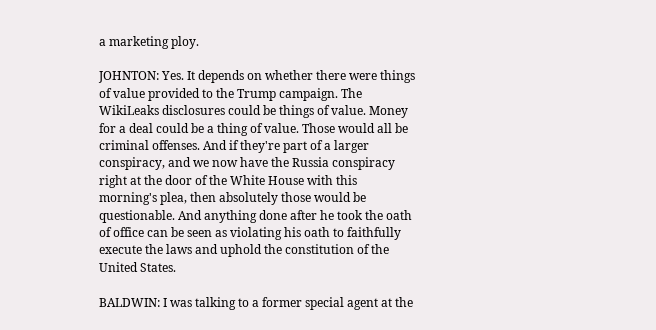a marketing ploy.

JOHNTON: Yes. It depends on whether there were things of value provided to the Trump campaign. The WikiLeaks disclosures could be things of value. Money for a deal could be a thing of value. Those would all be criminal offenses. And if they're part of a larger conspiracy, and we now have the Russia conspiracy right at the door of the White House with this morning's plea, then absolutely those would be questionable. And anything done after he took the oath of office can be seen as violating his oath to faithfully execute the laws and uphold the constitution of the United States.

BALDWIN: I was talking to a former special agent at the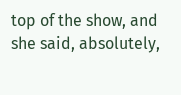top of the show, and she said, absolutely,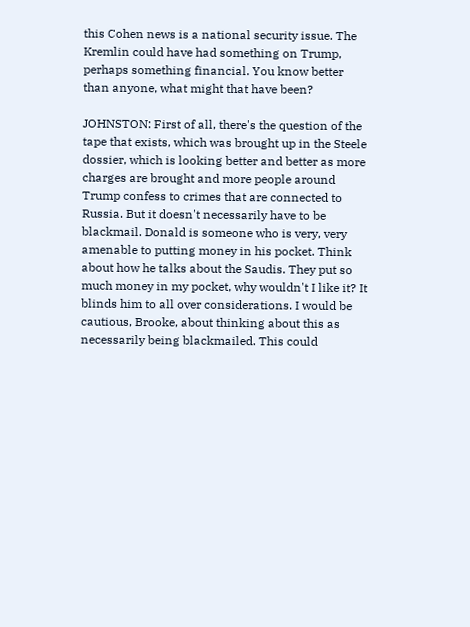this Cohen news is a national security issue. The Kremlin could have had something on Trump, perhaps something financial. You know better than anyone, what might that have been?

JOHNSTON: First of all, there's the question of the tape that exists, which was brought up in the Steele dossier, which is looking better and better as more charges are brought and more people around Trump confess to crimes that are connected to Russia. But it doesn't necessarily have to be blackmail. Donald is someone who is very, very amenable to putting money in his pocket. Think about how he talks about the Saudis. They put so much money in my pocket, why wouldn't I like it? It blinds him to all over considerations. I would be cautious, Brooke, about thinking about this as necessarily being blackmailed. This could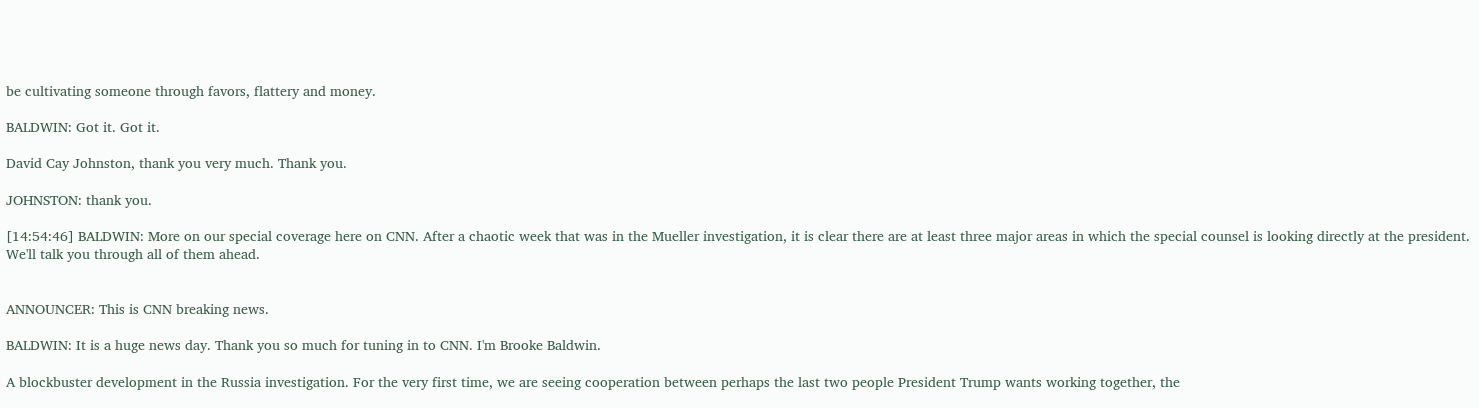be cultivating someone through favors, flattery and money.

BALDWIN: Got it. Got it.

David Cay Johnston, thank you very much. Thank you.

JOHNSTON: thank you.

[14:54:46] BALDWIN: More on our special coverage here on CNN. After a chaotic week that was in the Mueller investigation, it is clear there are at least three major areas in which the special counsel is looking directly at the president. We'll talk you through all of them ahead.


ANNOUNCER: This is CNN breaking news.

BALDWIN: It is a huge news day. Thank you so much for tuning in to CNN. I'm Brooke Baldwin.

A blockbuster development in the Russia investigation. For the very first time, we are seeing cooperation between perhaps the last two people President Trump wants working together, the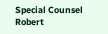Special Counsel Robert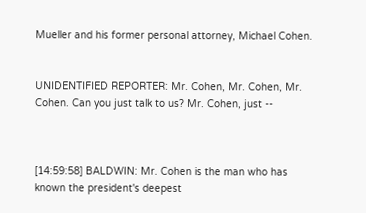Mueller and his former personal attorney, Michael Cohen.


UNIDENTIFIED REPORTER: Mr. Cohen, Mr. Cohen, Mr. Cohen. Can you just talk to us? Mr. Cohen, just --



[14:59:58] BALDWIN: Mr. Cohen is the man who has known the president's deepest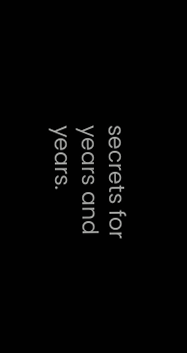secrets for years and years.